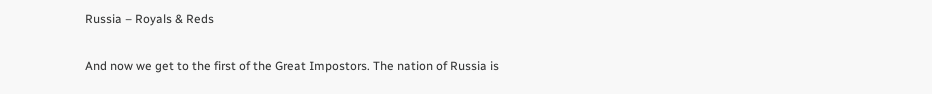Russia – Royals & Reds

And now we get to the first of the Great Impostors. The nation of Russia is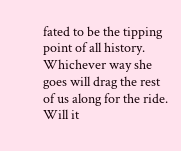fated to be the tipping point of all history. Whichever way she goes will drag the rest of us along for the ride. Will it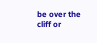be over the cliff or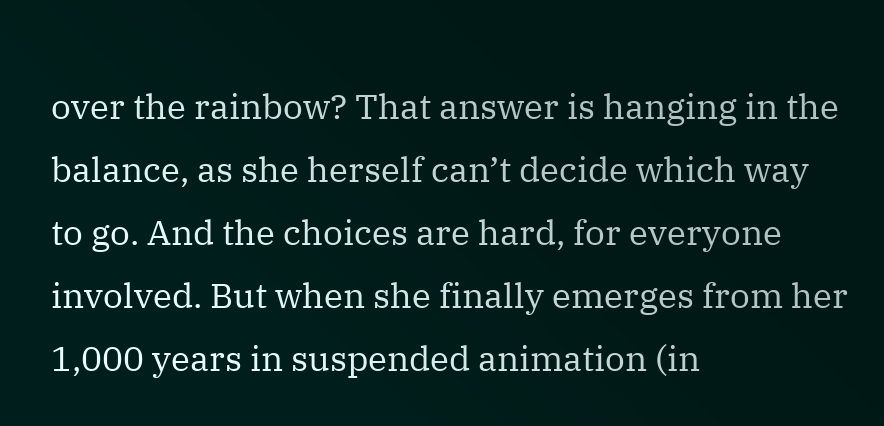over the rainbow? That answer is hanging in the balance, as she herself can’t decide which way to go. And the choices are hard, for everyone involved. But when she finally emerges from her 1,000 years in suspended animation (in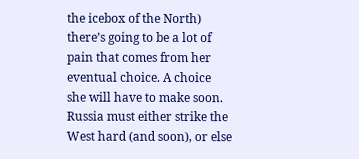the icebox of the North) there’s going to be a lot of pain that comes from her eventual choice. A choice she will have to make soon. Russia must either strike the West hard (and soon), or else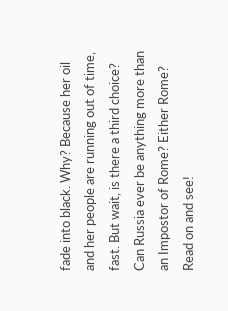fade into black. Why? Because her oil and her people are running out of time, fast. But wait, is there a third choice? Can Russia ever be anything more than an Impostor of Rome? Either Rome? Read on and see!